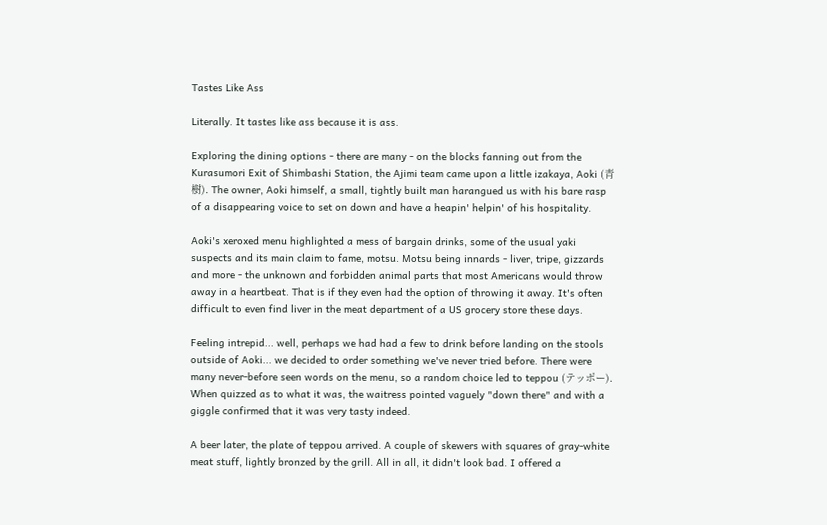Tastes Like Ass

Literally. It tastes like ass because it is ass.

Exploring the dining options - there are many - on the blocks fanning out from the Kurasumori Exit of Shimbashi Station, the Ajimi team came upon a little izakaya, Aoki (青樹). The owner, Aoki himself, a small, tightly built man harangued us with his bare rasp of a disappearing voice to set on down and have a heapin' helpin' of his hospitality.

Aoki's xeroxed menu highlighted a mess of bargain drinks, some of the usual yaki suspects and its main claim to fame, motsu. Motsu being innards - liver, tripe, gizzards and more - the unknown and forbidden animal parts that most Americans would throw away in a heartbeat. That is if they even had the option of throwing it away. It's often difficult to even find liver in the meat department of a US grocery store these days.

Feeling intrepid... well, perhaps we had had a few to drink before landing on the stools outside of Aoki... we decided to order something we've never tried before. There were many never-before seen words on the menu, so a random choice led to teppou (テッポー). When quizzed as to what it was, the waitress pointed vaguely "down there" and with a giggle confirmed that it was very tasty indeed.

A beer later, the plate of teppou arrived. A couple of skewers with squares of gray-white meat stuff, lightly bronzed by the grill. All in all, it didn't look bad. I offered a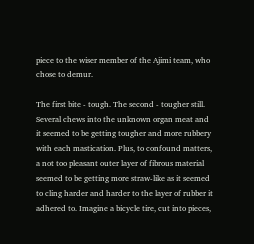piece to the wiser member of the Ajimi team, who chose to demur.

The first bite - tough. The second - tougher still. Several chews into the unknown organ meat and it seemed to be getting tougher and more rubbery with each mastication. Plus, to confound matters, a not too pleasant outer layer of fibrous material seemed to be getting more straw-like as it seemed to cling harder and harder to the layer of rubber it adhered to. Imagine a bicycle tire, cut into pieces,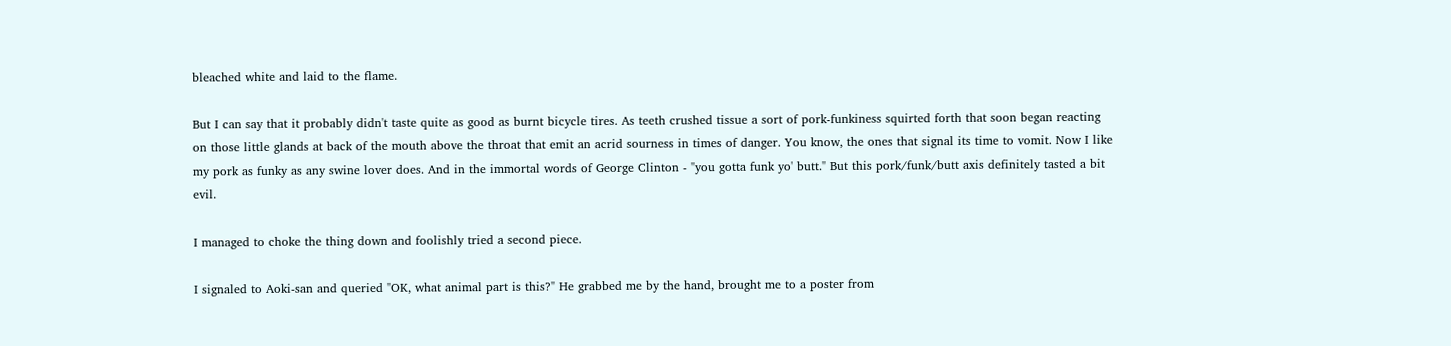bleached white and laid to the flame.

But I can say that it probably didn't taste quite as good as burnt bicycle tires. As teeth crushed tissue a sort of pork-funkiness squirted forth that soon began reacting on those little glands at back of the mouth above the throat that emit an acrid sourness in times of danger. You know, the ones that signal its time to vomit. Now I like my pork as funky as any swine lover does. And in the immortal words of George Clinton - "you gotta funk yo' butt." But this pork/funk/butt axis definitely tasted a bit evil.

I managed to choke the thing down and foolishly tried a second piece.

I signaled to Aoki-san and queried "OK, what animal part is this?" He grabbed me by the hand, brought me to a poster from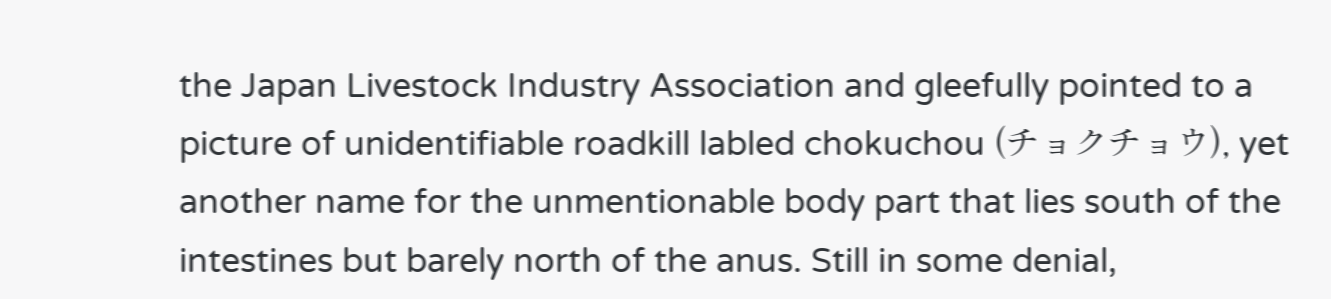the Japan Livestock Industry Association and gleefully pointed to a picture of unidentifiable roadkill labled chokuchou (チョクチョウ), yet another name for the unmentionable body part that lies south of the intestines but barely north of the anus. Still in some denial,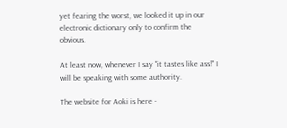yet fearing the worst, we looked it up in our electronic dictionary only to confirm the obvious.

At least now, whenever I say "it tastes like ass!" I will be speaking with some authority.

The website for Aoki is here -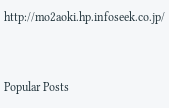http://mo2aoki.hp.infoseek.co.jp/


Popular Posts